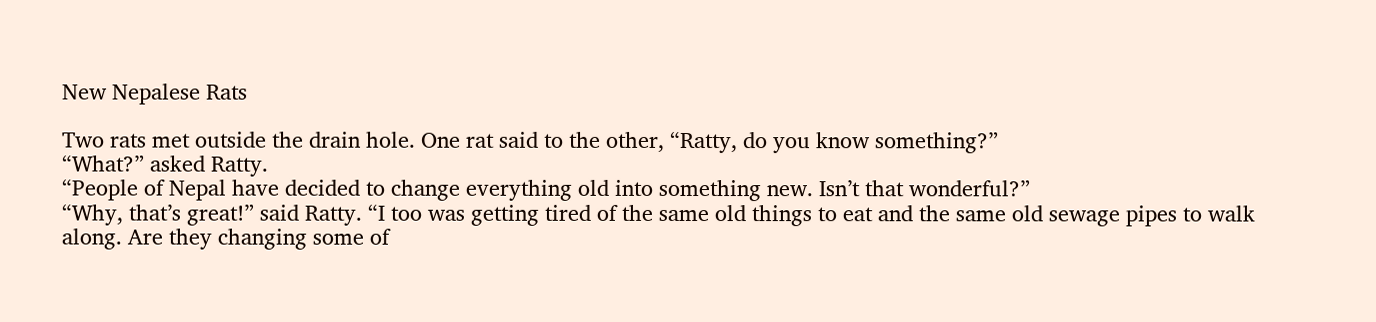New Nepalese Rats

Two rats met outside the drain hole. One rat said to the other, “Ratty, do you know something?”
“What?” asked Ratty.
“People of Nepal have decided to change everything old into something new. Isn’t that wonderful?”
“Why, that’s great!” said Ratty. “I too was getting tired of the same old things to eat and the same old sewage pipes to walk along. Are they changing some of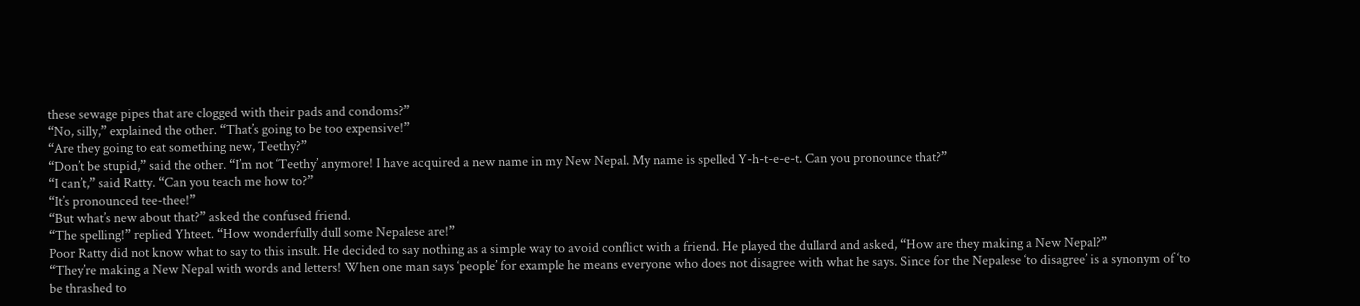these sewage pipes that are clogged with their pads and condoms?”
“No, silly,” explained the other. “That’s going to be too expensive!”
“Are they going to eat something new, Teethy?”
“Don’t be stupid,” said the other. “I’m not ‘Teethy’ anymore! I have acquired a new name in my New Nepal. My name is spelled Y-h-t-e-e-t. Can you pronounce that?”
“I can’t,” said Ratty. “Can you teach me how to?”
“It’s pronounced tee-thee!”
“But what’s new about that?” asked the confused friend.
“The spelling!” replied Yhteet. “How wonderfully dull some Nepalese are!”
Poor Ratty did not know what to say to this insult. He decided to say nothing as a simple way to avoid conflict with a friend. He played the dullard and asked, “How are they making a New Nepal?”
“They’re making a New Nepal with words and letters! When one man says ‘people’ for example he means everyone who does not disagree with what he says. Since for the Nepalese ‘to disagree’ is a synonym of ‘to be thrashed to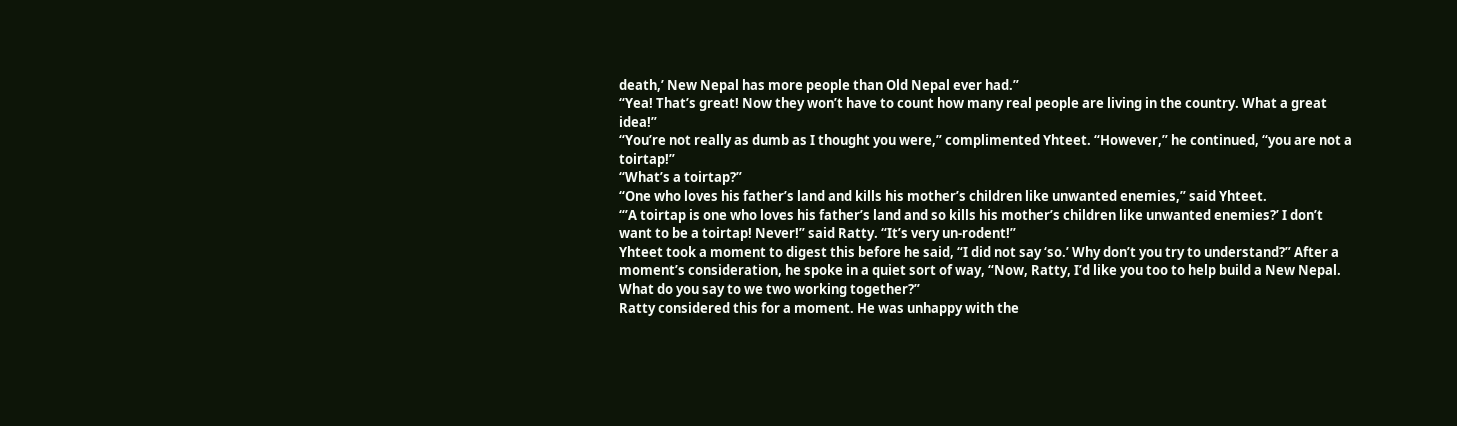death,’ New Nepal has more people than Old Nepal ever had.”
“Yea! That’s great! Now they won’t have to count how many real people are living in the country. What a great idea!”
“You’re not really as dumb as I thought you were,” complimented Yhteet. “However,” he continued, “you are not a toirtap!”
“What’s a toirtap?”
“One who loves his father’s land and kills his mother’s children like unwanted enemies,” said Yhteet.
“’A toirtap is one who loves his father’s land and so kills his mother’s children like unwanted enemies?’ I don’t want to be a toirtap! Never!” said Ratty. “It’s very un-rodent!”
Yhteet took a moment to digest this before he said, “I did not say ‘so.’ Why don’t you try to understand?” After a moment’s consideration, he spoke in a quiet sort of way, “Now, Ratty, I’d like you too to help build a New Nepal. What do you say to we two working together?”
Ratty considered this for a moment. He was unhappy with the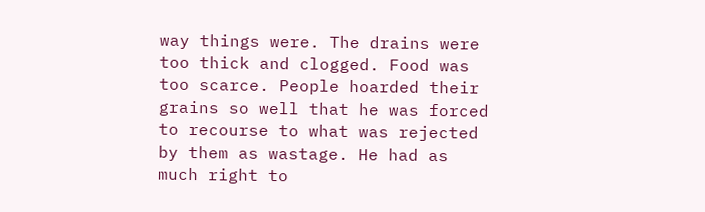way things were. The drains were too thick and clogged. Food was too scarce. People hoarded their grains so well that he was forced to recourse to what was rejected by them as wastage. He had as much right to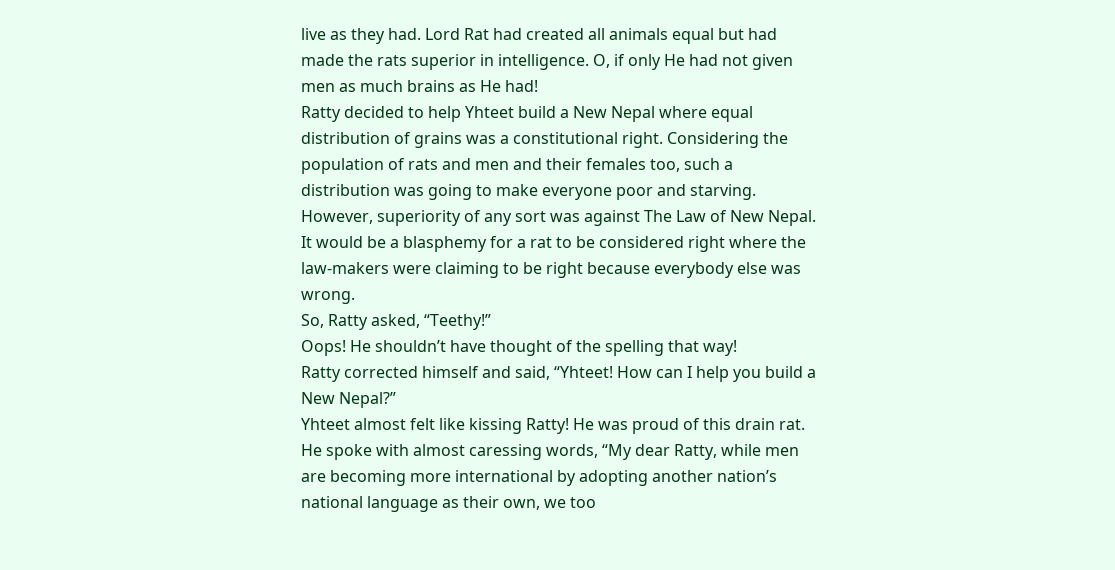live as they had. Lord Rat had created all animals equal but had made the rats superior in intelligence. O, if only He had not given men as much brains as He had!
Ratty decided to help Yhteet build a New Nepal where equal distribution of grains was a constitutional right. Considering the population of rats and men and their females too, such a distribution was going to make everyone poor and starving. However, superiority of any sort was against The Law of New Nepal. It would be a blasphemy for a rat to be considered right where the law-makers were claiming to be right because everybody else was wrong.
So, Ratty asked, “Teethy!”
Oops! He shouldn’t have thought of the spelling that way!
Ratty corrected himself and said, “Yhteet! How can I help you build a New Nepal?”
Yhteet almost felt like kissing Ratty! He was proud of this drain rat. He spoke with almost caressing words, “My dear Ratty, while men are becoming more international by adopting another nation’s national language as their own, we too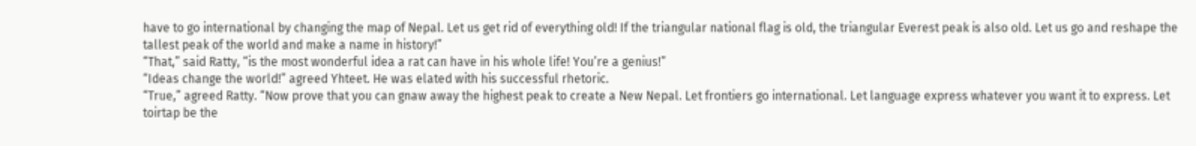have to go international by changing the map of Nepal. Let us get rid of everything old! If the triangular national flag is old, the triangular Everest peak is also old. Let us go and reshape the tallest peak of the world and make a name in history!”
“That,” said Ratty, “is the most wonderful idea a rat can have in his whole life! You’re a genius!”
“Ideas change the world!” agreed Yhteet. He was elated with his successful rhetoric.
“True,” agreed Ratty. “Now prove that you can gnaw away the highest peak to create a New Nepal. Let frontiers go international. Let language express whatever you want it to express. Let toirtap be the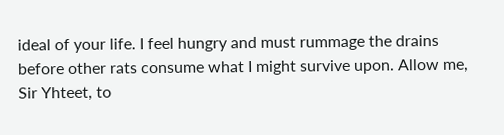ideal of your life. I feel hungry and must rummage the drains before other rats consume what I might survive upon. Allow me, Sir Yhteet, to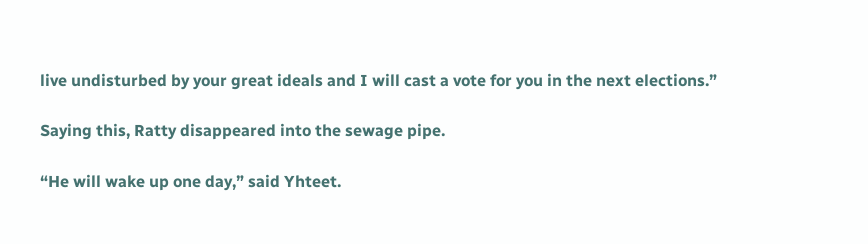live undisturbed by your great ideals and I will cast a vote for you in the next elections.”

Saying this, Ratty disappeared into the sewage pipe.

“He will wake up one day,” said Yhteet.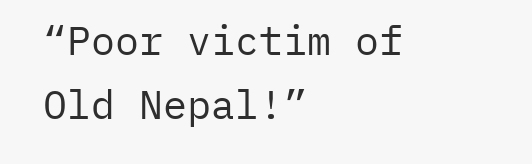“Poor victim of Old Nepal!”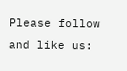Please follow and like us: